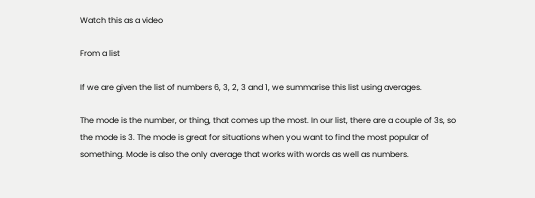Watch this as a video

From a list

If we are given the list of numbers 6, 3, 2, 3 and 1, we summarise this list using averages.

The mode is the number, or thing, that comes up the most. In our list, there are a couple of 3s, so the mode is 3. The mode is great for situations when you want to find the most popular of something. Mode is also the only average that works with words as well as numbers.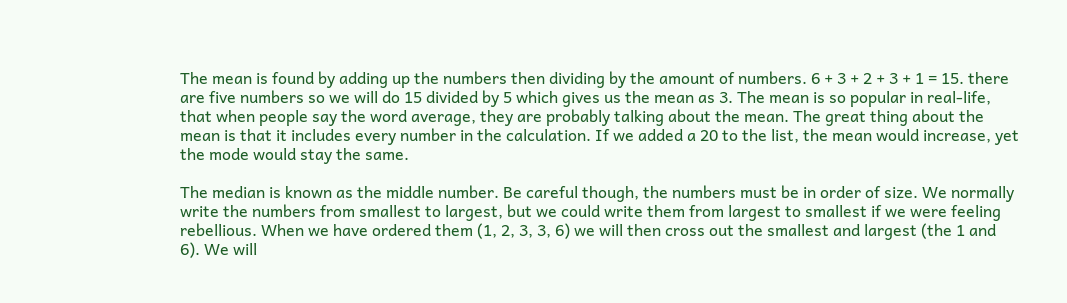The mean is found by adding up the numbers then dividing by the amount of numbers. 6 + 3 + 2 + 3 + 1 = 15. there are five numbers so we will do 15 divided by 5 which gives us the mean as 3. The mean is so popular in real-life, that when people say the word average, they are probably talking about the mean. The great thing about the mean is that it includes every number in the calculation. If we added a 20 to the list, the mean would increase, yet the mode would stay the same.

The median is known as the middle number. Be careful though, the numbers must be in order of size. We normally write the numbers from smallest to largest, but we could write them from largest to smallest if we were feeling rebellious. When we have ordered them (1, 2, 3, 3, 6) we will then cross out the smallest and largest (the 1 and 6). We will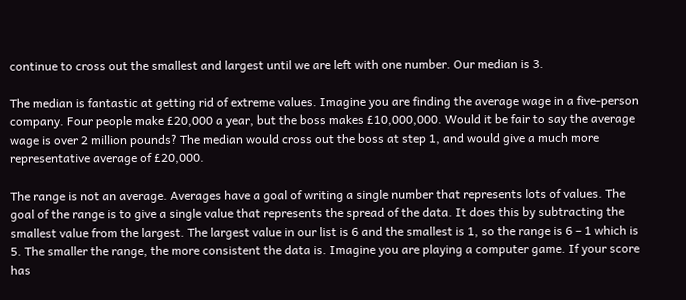continue to cross out the smallest and largest until we are left with one number. Our median is 3.

The median is fantastic at getting rid of extreme values. Imagine you are finding the average wage in a five-person company. Four people make £20,000 a year, but the boss makes £10,000,000. Would it be fair to say the average wage is over 2 million pounds? The median would cross out the boss at step 1, and would give a much more representative average of £20,000.

The range is not an average. Averages have a goal of writing a single number that represents lots of values. The goal of the range is to give a single value that represents the spread of the data. It does this by subtracting the smallest value from the largest. The largest value in our list is 6 and the smallest is 1, so the range is 6 – 1 which is 5. The smaller the range, the more consistent the data is. Imagine you are playing a computer game. If your score has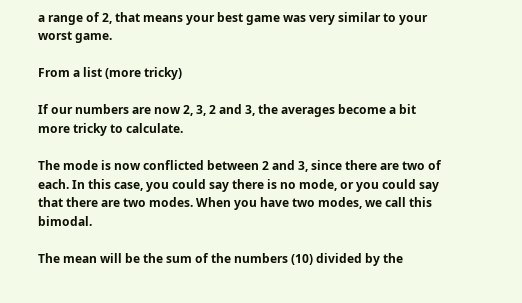a range of 2, that means your best game was very similar to your worst game.

From a list (more tricky)

If our numbers are now 2, 3, 2 and 3, the averages become a bit more tricky to calculate.

The mode is now conflicted between 2 and 3, since there are two of each. In this case, you could say there is no mode, or you could say that there are two modes. When you have two modes, we call this bimodal.

The mean will be the sum of the numbers (10) divided by the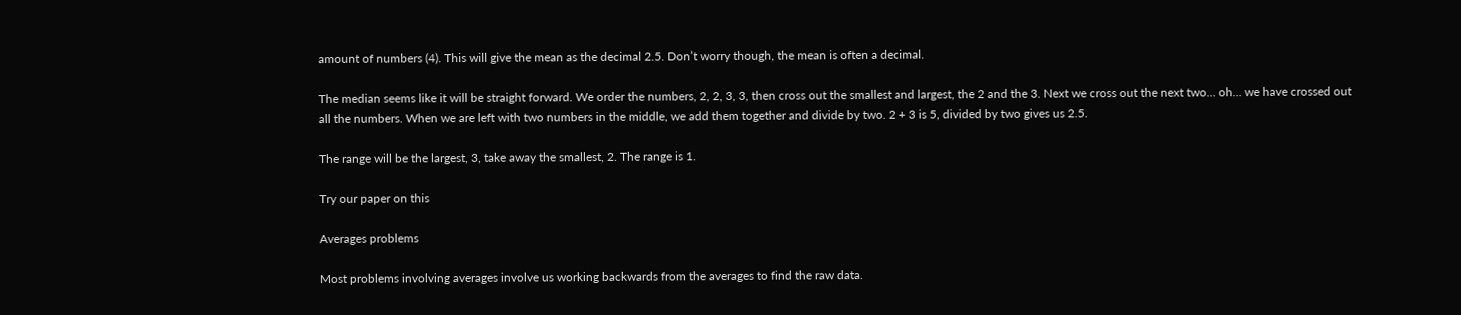amount of numbers (4). This will give the mean as the decimal 2.5. Don’t worry though, the mean is often a decimal.

The median seems like it will be straight forward. We order the numbers, 2, 2, 3, 3, then cross out the smallest and largest, the 2 and the 3. Next we cross out the next two… oh… we have crossed out all the numbers. When we are left with two numbers in the middle, we add them together and divide by two. 2 + 3 is 5, divided by two gives us 2.5.

The range will be the largest, 3, take away the smallest, 2. The range is 1.

Try our paper on this

Averages problems

Most problems involving averages involve us working backwards from the averages to find the raw data.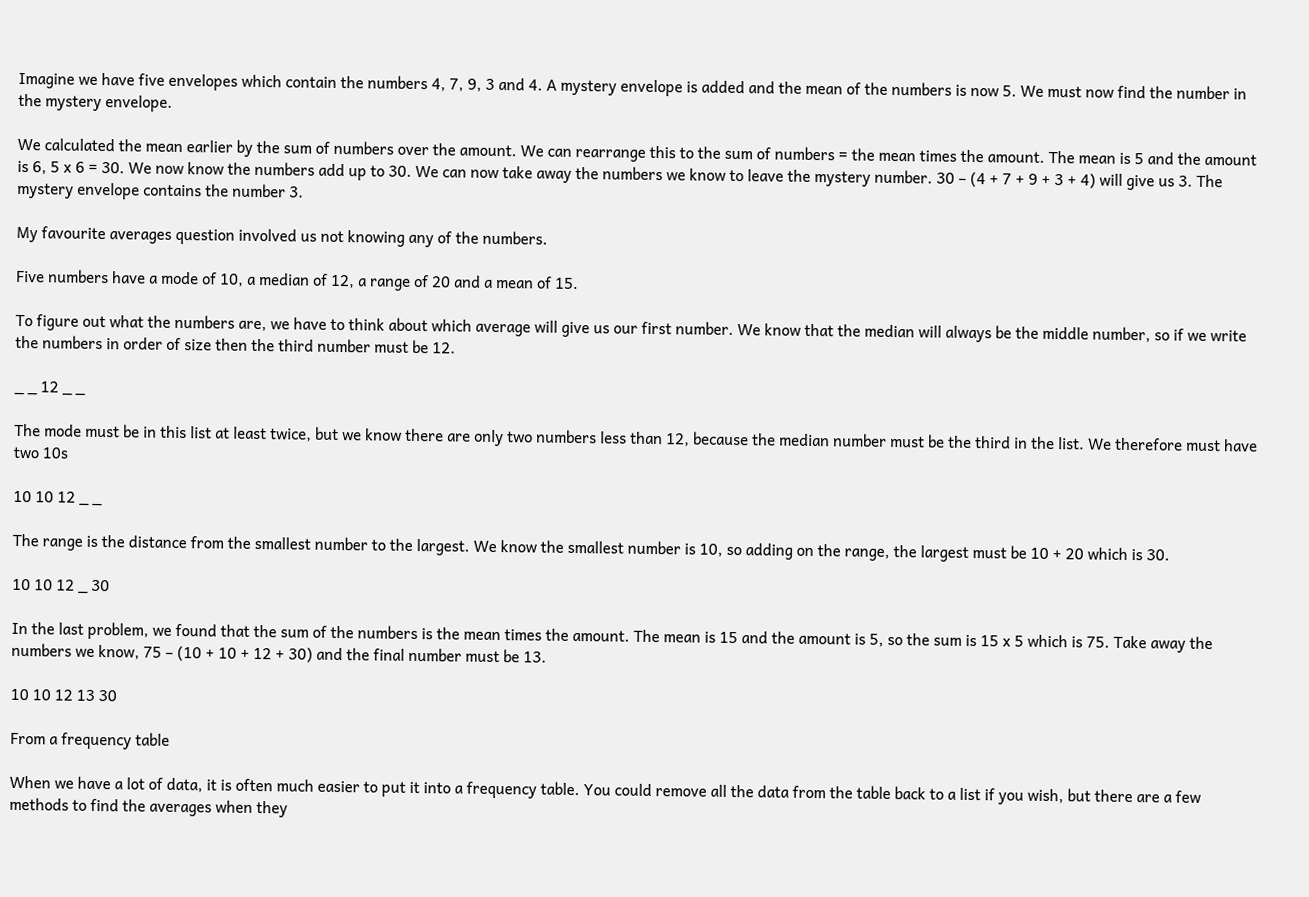Imagine we have five envelopes which contain the numbers 4, 7, 9, 3 and 4. A mystery envelope is added and the mean of the numbers is now 5. We must now find the number in the mystery envelope.

We calculated the mean earlier by the sum of numbers over the amount. We can rearrange this to the sum of numbers = the mean times the amount. The mean is 5 and the amount is 6, 5 x 6 = 30. We now know the numbers add up to 30. We can now take away the numbers we know to leave the mystery number. 30 – (4 + 7 + 9 + 3 + 4) will give us 3. The mystery envelope contains the number 3.

My favourite averages question involved us not knowing any of the numbers.

Five numbers have a mode of 10, a median of 12, a range of 20 and a mean of 15.

To figure out what the numbers are, we have to think about which average will give us our first number. We know that the median will always be the middle number, so if we write the numbers in order of size then the third number must be 12.

_ _ 12 _ _

The mode must be in this list at least twice, but we know there are only two numbers less than 12, because the median number must be the third in the list. We therefore must have two 10s

10 10 12 _ _

The range is the distance from the smallest number to the largest. We know the smallest number is 10, so adding on the range, the largest must be 10 + 20 which is 30.

10 10 12 _ 30

In the last problem, we found that the sum of the numbers is the mean times the amount. The mean is 15 and the amount is 5, so the sum is 15 x 5 which is 75. Take away the numbers we know, 75 – (10 + 10 + 12 + 30) and the final number must be 13.

10 10 12 13 30

From a frequency table

When we have a lot of data, it is often much easier to put it into a frequency table. You could remove all the data from the table back to a list if you wish, but there are a few methods to find the averages when they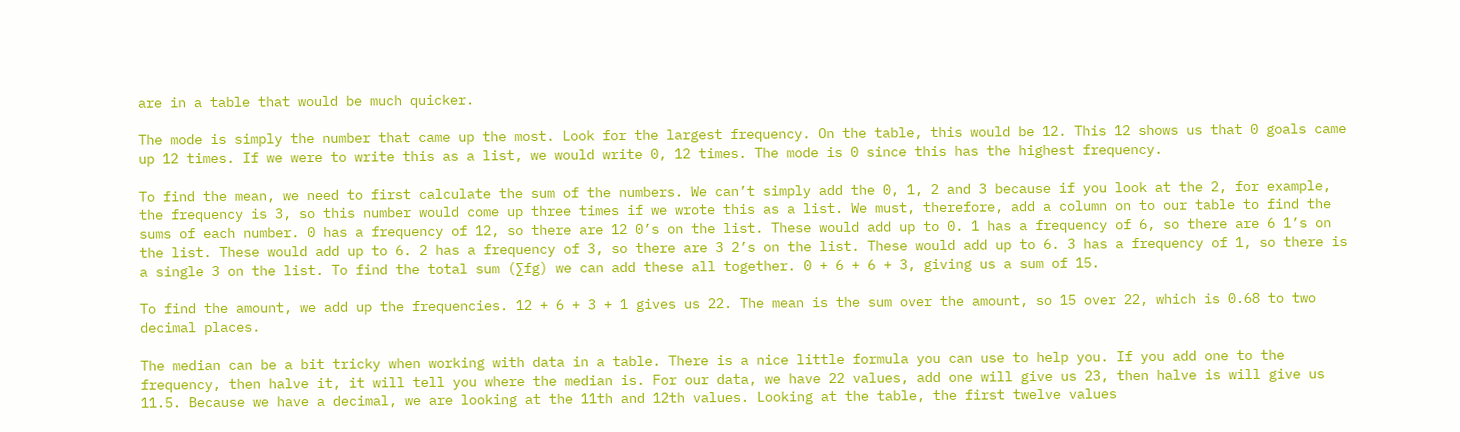are in a table that would be much quicker.

The mode is simply the number that came up the most. Look for the largest frequency. On the table, this would be 12. This 12 shows us that 0 goals came up 12 times. If we were to write this as a list, we would write 0, 12 times. The mode is 0 since this has the highest frequency.

To find the mean, we need to first calculate the sum of the numbers. We can’t simply add the 0, 1, 2 and 3 because if you look at the 2, for example, the frequency is 3, so this number would come up three times if we wrote this as a list. We must, therefore, add a column on to our table to find the sums of each number. 0 has a frequency of 12, so there are 12 0’s on the list. These would add up to 0. 1 has a frequency of 6, so there are 6 1’s on the list. These would add up to 6. 2 has a frequency of 3, so there are 3 2’s on the list. These would add up to 6. 3 has a frequency of 1, so there is a single 3 on the list. To find the total sum (∑fg) we can add these all together. 0 + 6 + 6 + 3, giving us a sum of 15.

To find the amount, we add up the frequencies. 12 + 6 + 3 + 1 gives us 22. The mean is the sum over the amount, so 15 over 22, which is 0.68 to two decimal places.

The median can be a bit tricky when working with data in a table. There is a nice little formula you can use to help you. If you add one to the frequency, then halve it, it will tell you where the median is. For our data, we have 22 values, add one will give us 23, then halve is will give us 11.5. Because we have a decimal, we are looking at the 11th and 12th values. Looking at the table, the first twelve values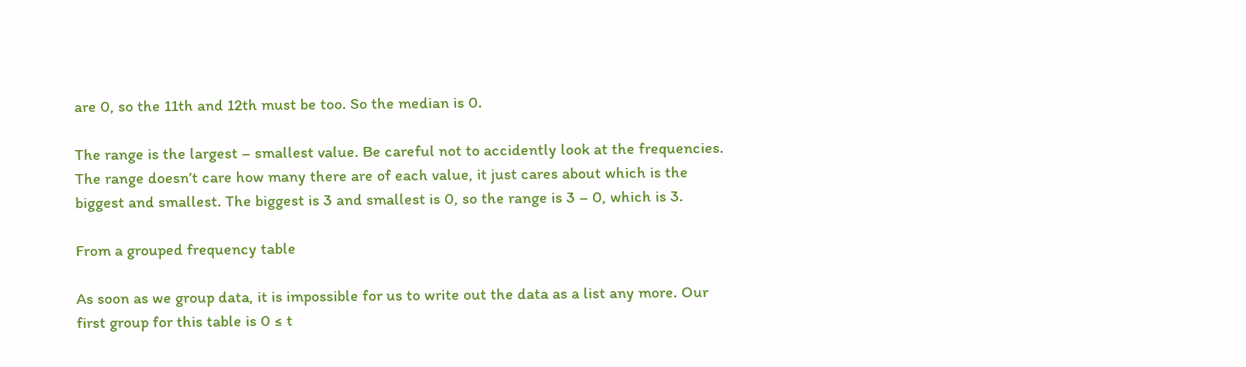are 0, so the 11th and 12th must be too. So the median is 0.

The range is the largest – smallest value. Be careful not to accidently look at the frequencies. The range doesn’t care how many there are of each value, it just cares about which is the biggest and smallest. The biggest is 3 and smallest is 0, so the range is 3 – 0, which is 3.

From a grouped frequency table

As soon as we group data, it is impossible for us to write out the data as a list any more. Our first group for this table is 0 ≤ t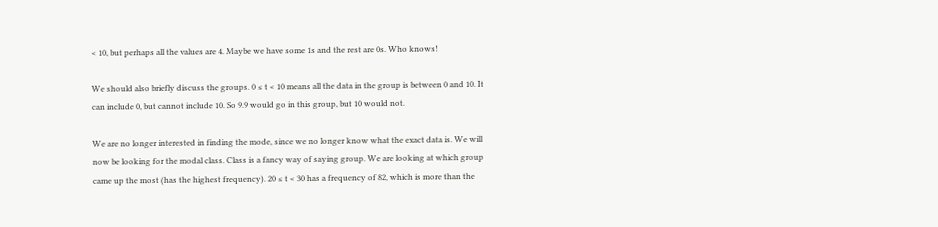< 10, but perhaps all the values are 4. Maybe we have some 1s and the rest are 0s. Who knows!

We should also briefly discuss the groups. 0 ≤ t < 10 means all the data in the group is between 0 and 10. It can include 0, but cannot include 10. So 9.9 would go in this group, but 10 would not.

We are no longer interested in finding the mode, since we no longer know what the exact data is. We will now be looking for the modal class. Class is a fancy way of saying group. We are looking at which group came up the most (has the highest frequency). 20 ≤ t < 30 has a frequency of 82, which is more than the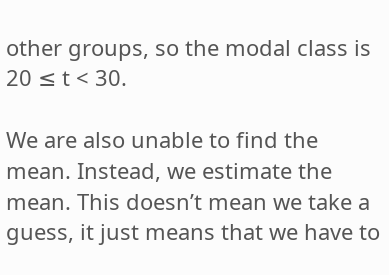other groups, so the modal class is 20 ≤ t < 30.

We are also unable to find the mean. Instead, we estimate the mean. This doesn’t mean we take a guess, it just means that we have to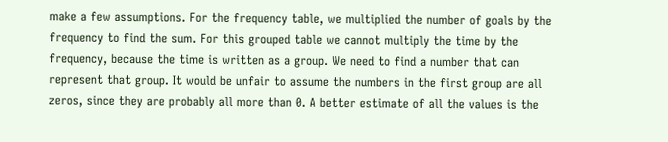make a few assumptions. For the frequency table, we multiplied the number of goals by the frequency to find the sum. For this grouped table we cannot multiply the time by the frequency, because the time is written as a group. We need to find a number that can represent that group. It would be unfair to assume the numbers in the first group are all zeros, since they are probably all more than 0. A better estimate of all the values is the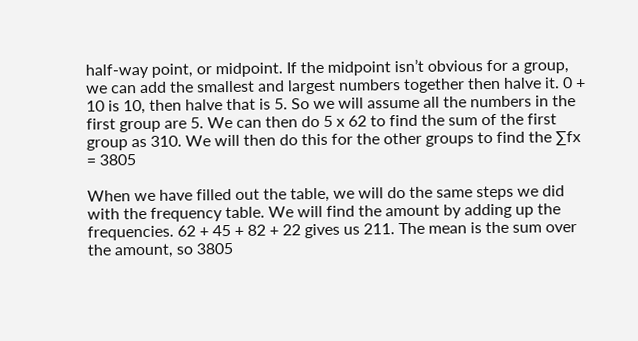half-way point, or midpoint. If the midpoint isn’t obvious for a group, we can add the smallest and largest numbers together then halve it. 0 + 10 is 10, then halve that is 5. So we will assume all the numbers in the first group are 5. We can then do 5 x 62 to find the sum of the first group as 310. We will then do this for the other groups to find the ∑fx = 3805

When we have filled out the table, we will do the same steps we did with the frequency table. We will find the amount by adding up the frequencies. 62 + 45 + 82 + 22 gives us 211. The mean is the sum over the amount, so 3805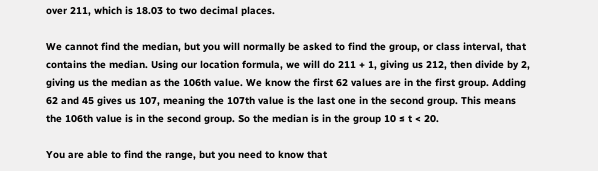over 211, which is 18.03 to two decimal places.

We cannot find the median, but you will normally be asked to find the group, or class interval, that contains the median. Using our location formula, we will do 211 + 1, giving us 212, then divide by 2, giving us the median as the 106th value. We know the first 62 values are in the first group. Adding 62 and 45 gives us 107, meaning the 107th value is the last one in the second group. This means the 106th value is in the second group. So the median is in the group 10 ≤ t < 20.

You are able to find the range, but you need to know that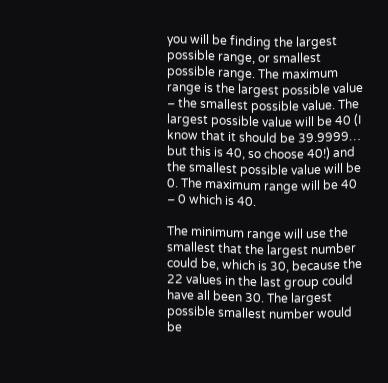you will be finding the largest possible range, or smallest possible range. The maximum range is the largest possible value – the smallest possible value. The largest possible value will be 40 (I know that it should be 39.9999… but this is 40, so choose 40!) and the smallest possible value will be 0. The maximum range will be 40 – 0 which is 40.

The minimum range will use the smallest that the largest number could be, which is 30, because the 22 values in the last group could have all been 30. The largest possible smallest number would be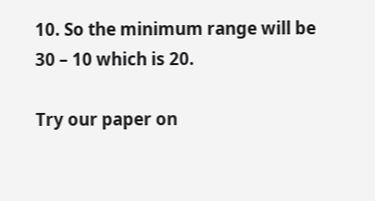10. So the minimum range will be 30 – 10 which is 20.

Try our paper on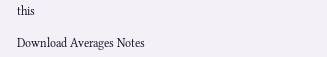this

Download Averages Notes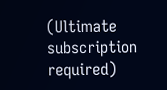(Ultimate subscription required)